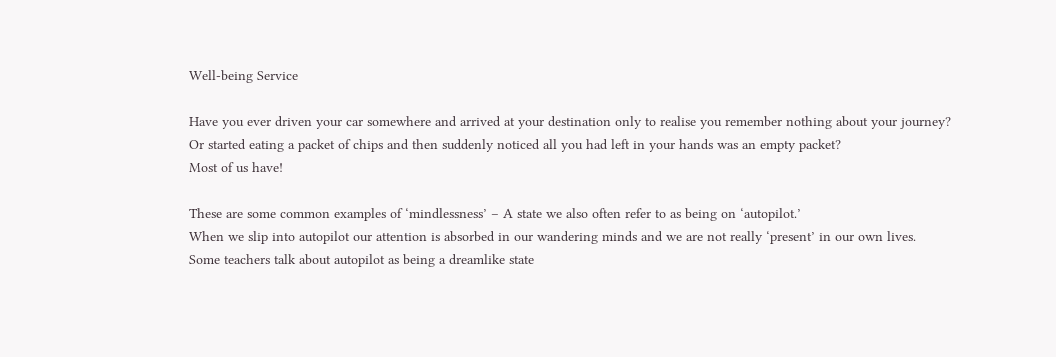Well-being Service

Have you ever driven your car somewhere and arrived at your destination only to realise you remember nothing about your journey?
Or started eating a packet of chips and then suddenly noticed all you had left in your hands was an empty packet?
Most of us have!

These are some common examples of ‘mindlessness’ – A state we also often refer to as being on ‘autopilot.’
When we slip into autopilot our attention is absorbed in our wandering minds and we are not really ‘present’ in our own lives.
Some teachers talk about autopilot as being a dreamlike state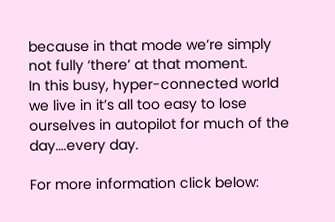because in that mode we’re simply not fully ‘there’ at that moment.
In this busy, hyper-connected world we live in it’s all too easy to lose ourselves in autopilot for much of the day….every day.

For more information click below: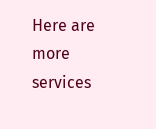Here are more services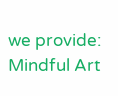we provide:
Mindful Art